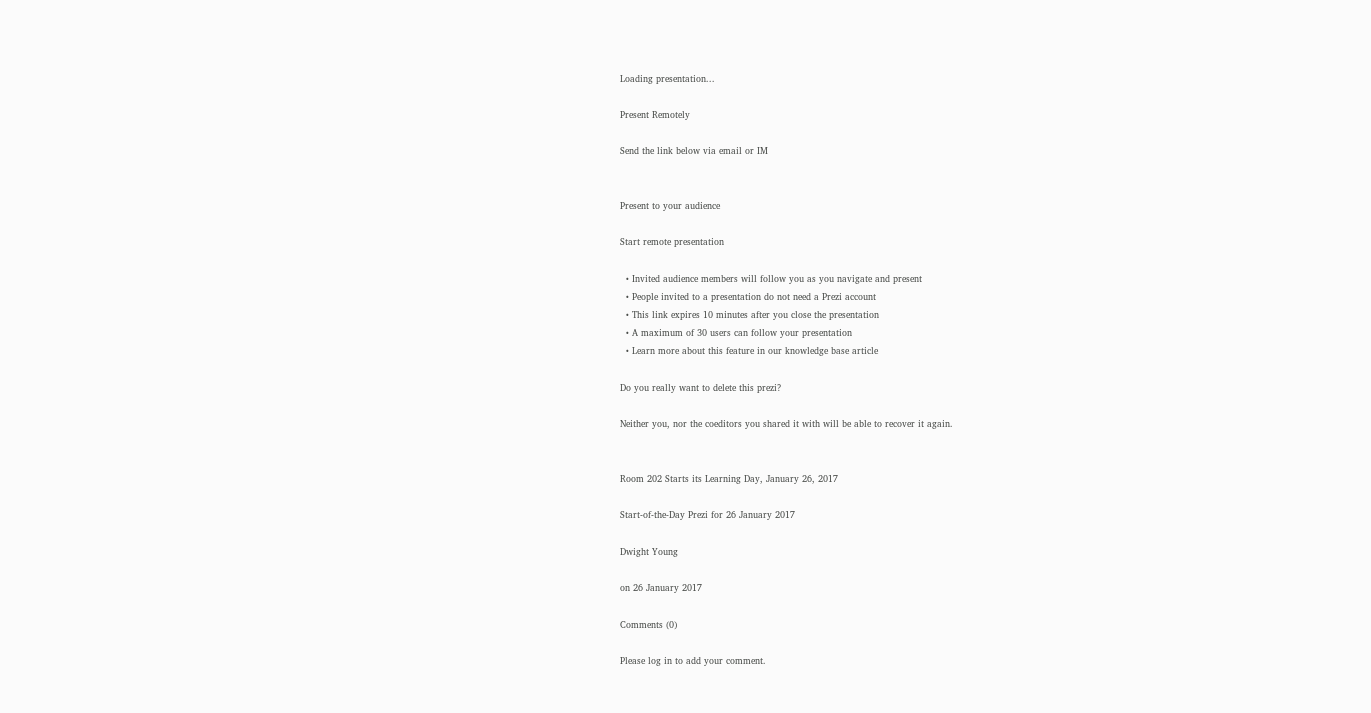Loading presentation...

Present Remotely

Send the link below via email or IM


Present to your audience

Start remote presentation

  • Invited audience members will follow you as you navigate and present
  • People invited to a presentation do not need a Prezi account
  • This link expires 10 minutes after you close the presentation
  • A maximum of 30 users can follow your presentation
  • Learn more about this feature in our knowledge base article

Do you really want to delete this prezi?

Neither you, nor the coeditors you shared it with will be able to recover it again.


Room 202 Starts its Learning Day, January 26, 2017

Start-of-the-Day Prezi for 26 January 2017

Dwight Young

on 26 January 2017

Comments (0)

Please log in to add your comment.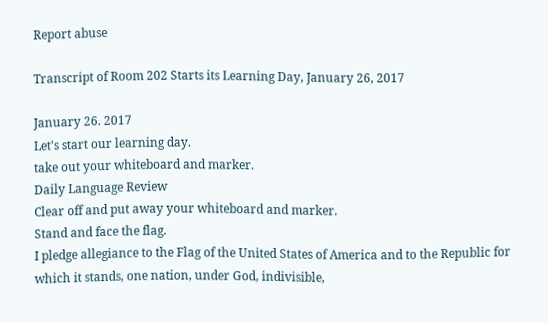Report abuse

Transcript of Room 202 Starts its Learning Day, January 26, 2017

January 26. 2017
Let's start our learning day.
take out your whiteboard and marker.
Daily Language Review
Clear off and put away your whiteboard and marker.
Stand and face the flag.
I pledge allegiance to the Flag of the United States of America and to the Republic for which it stands, one nation, under God, indivisible,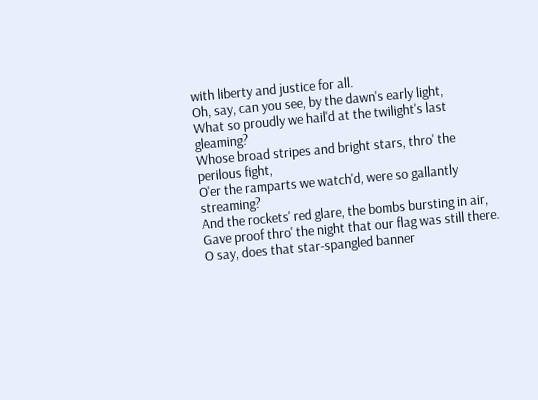with liberty and justice for all.
Oh, say, can you see, by the dawn's early light,
What so proudly we hail'd at the twilight's last gleaming?
Whose broad stripes and bright stars, thro' the perilous fight,
O'er the ramparts we watch'd, were so gallantly streaming?
And the rockets' red glare, the bombs bursting in air,
Gave proof thro' the night that our flag was still there.
O say, does that star-spangled banner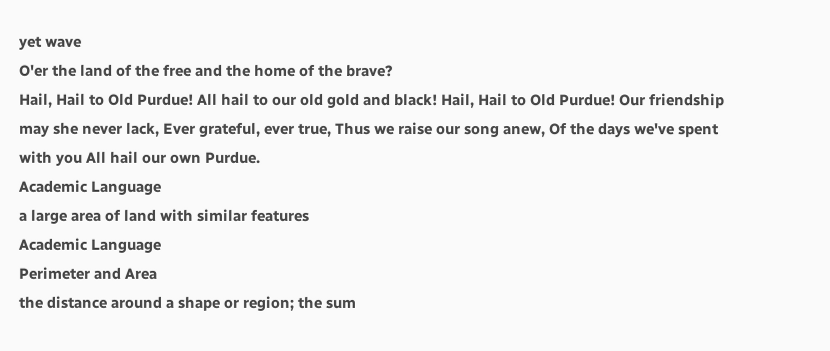yet wave
O'er the land of the free and the home of the brave?
Hail, Hail to Old Purdue! All hail to our old gold and black! Hail, Hail to Old Purdue! Our friendship may she never lack, Ever grateful, ever true, Thus we raise our song anew, Of the days we've spent with you All hail our own Purdue.
Academic Language
a large area of land with similar features
Academic Language
Perimeter and Area
the distance around a shape or region; the sum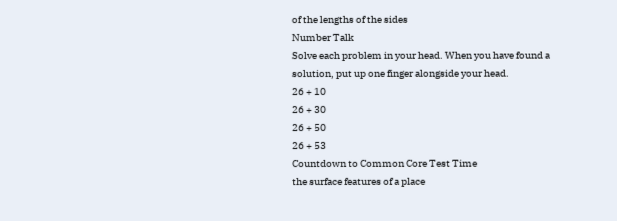of the lengths of the sides
Number Talk
Solve each problem in your head. When you have found a solution, put up one finger alongside your head.
26 + 10
26 + 30
26 + 50
26 + 53
Countdown to Common Core Test Time
the surface features of a place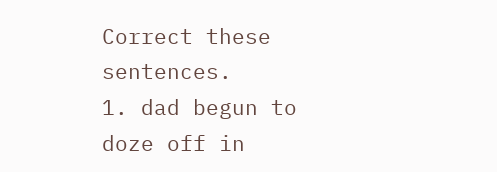Correct these sentences.
1. dad begun to doze off in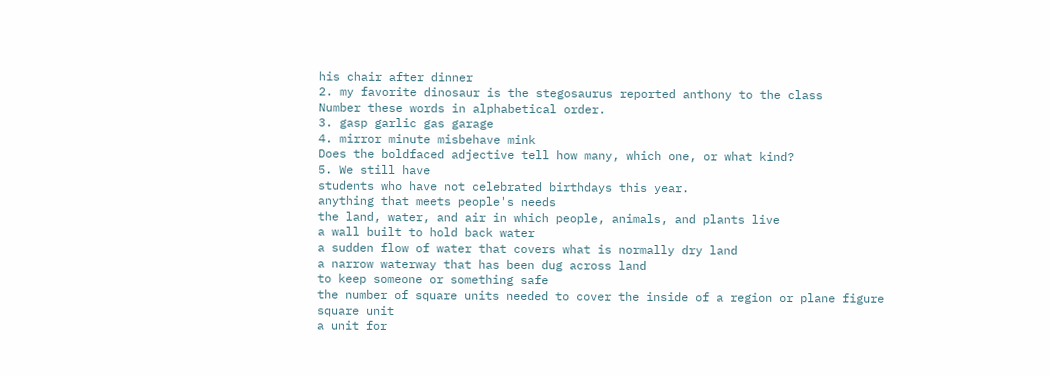his chair after dinner
2. my favorite dinosaur is the stegosaurus reported anthony to the class
Number these words in alphabetical order.
3. gasp garlic gas garage
4. mirror minute misbehave mink
Does the boldfaced adjective tell how many, which one, or what kind?
5. We still have
students who have not celebrated birthdays this year.
anything that meets people's needs
the land, water, and air in which people, animals, and plants live
a wall built to hold back water
a sudden flow of water that covers what is normally dry land
a narrow waterway that has been dug across land
to keep someone or something safe
the number of square units needed to cover the inside of a region or plane figure
square unit
a unit for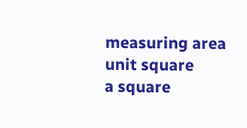measuring area
unit square
a square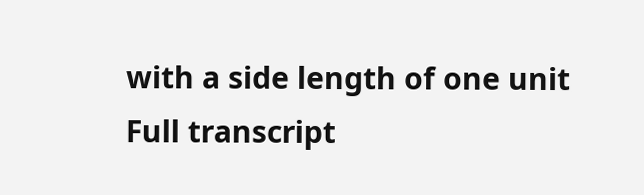with a side length of one unit
Full transcript